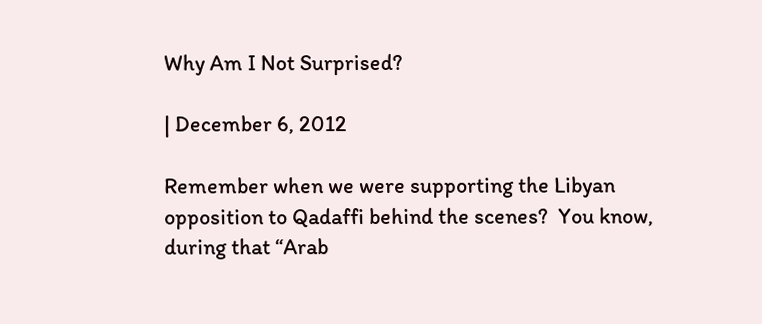Why Am I Not Surprised?

| December 6, 2012

Remember when we were supporting the Libyan opposition to Qadaffi behind the scenes?  You know, during that “Arab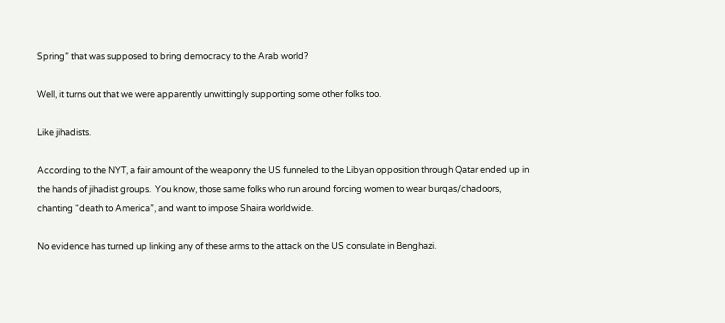Spring” that was supposed to bring democracy to the Arab world?

Well, it turns out that we were apparently unwittingly supporting some other folks too.

Like jihadists.

According to the NYT, a fair amount of the weaponry the US funneled to the Libyan opposition through Qatar ended up in the hands of jihadist groups.  You know, those same folks who run around forcing women to wear burqas/chadoors, chanting “death to America”, and want to impose Shaira worldwide.

No evidence has turned up linking any of these arms to the attack on the US consulate in Benghazi.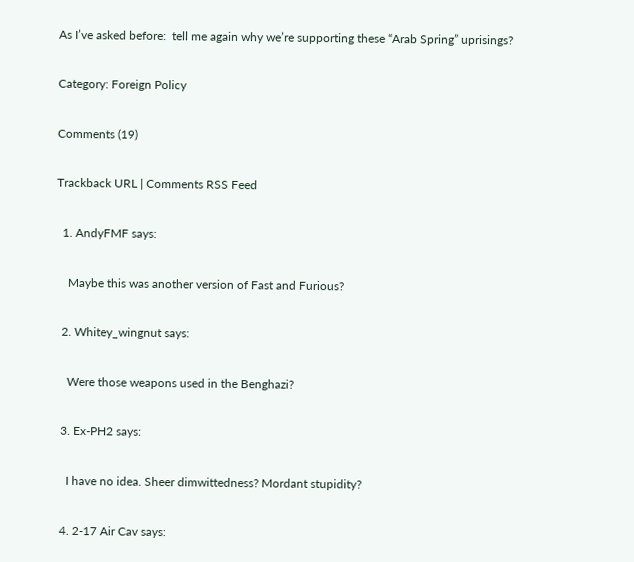As I’ve asked before:  tell me again why we’re supporting these “Arab Spring” uprisings?

Category: Foreign Policy

Comments (19)

Trackback URL | Comments RSS Feed

  1. AndyFMF says:

    Maybe this was another version of Fast and Furious?

  2. Whitey_wingnut says:

    Were those weapons used in the Benghazi?

  3. Ex-PH2 says:

    I have no idea. Sheer dimwittedness? Mordant stupidity?

  4. 2-17 Air Cav says: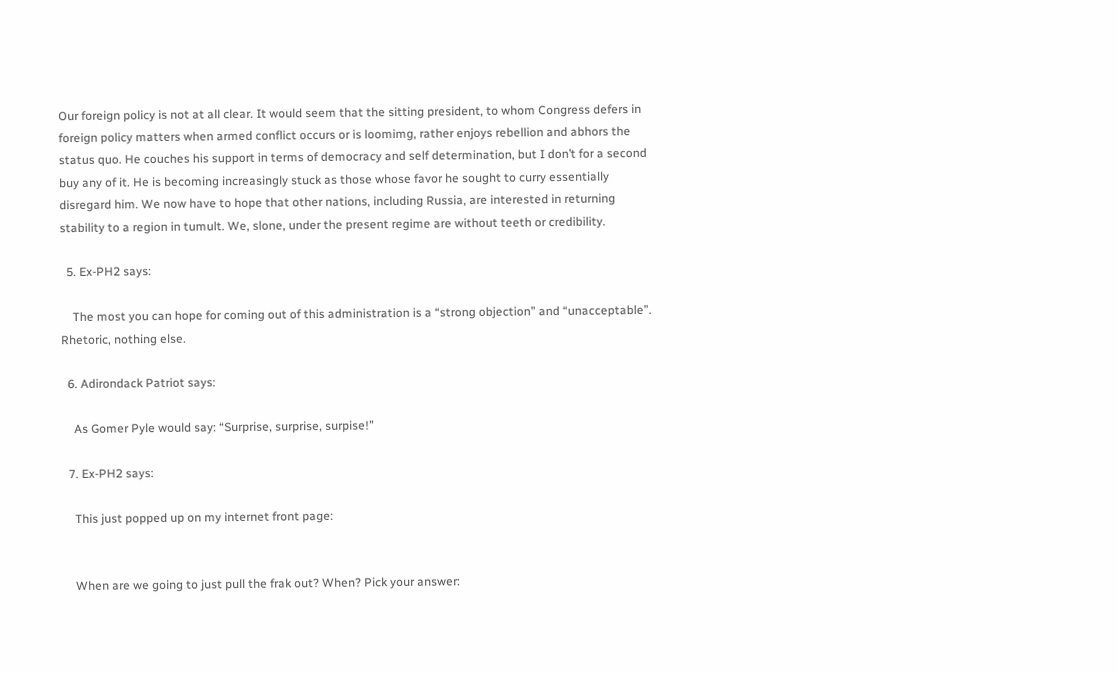Our foreign policy is not at all clear. It would seem that the sitting president, to whom Congress defers in foreign policy matters when armed conflict occurs or is loomimg, rather enjoys rebellion and abhors the status quo. He couches his support in terms of democracy and self determination, but I don’t for a second buy any of it. He is becoming increasingly stuck as those whose favor he sought to curry essentially disregard him. We now have to hope that other nations, including Russia, are interested in returning stability to a region in tumult. We, slone, under the present regime are without teeth or credibility.

  5. Ex-PH2 says:

    The most you can hope for coming out of this administration is a “strong objection” and “unacceptable”. Rhetoric, nothing else.

  6. Adirondack Patriot says:

    As Gomer Pyle would say: “Surprise, surprise, surpise!”

  7. Ex-PH2 says:

    This just popped up on my internet front page:


    When are we going to just pull the frak out? When? Pick your answer: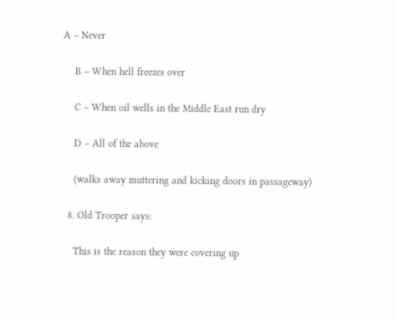A – Never

    B – When hell freezes over

    C – When oil wells in the Middle East run dry

    D – All of the above

    (walks away muttering and kicking doors in passageway)

  8. Old Trooper says:

    This is the reason they were covering up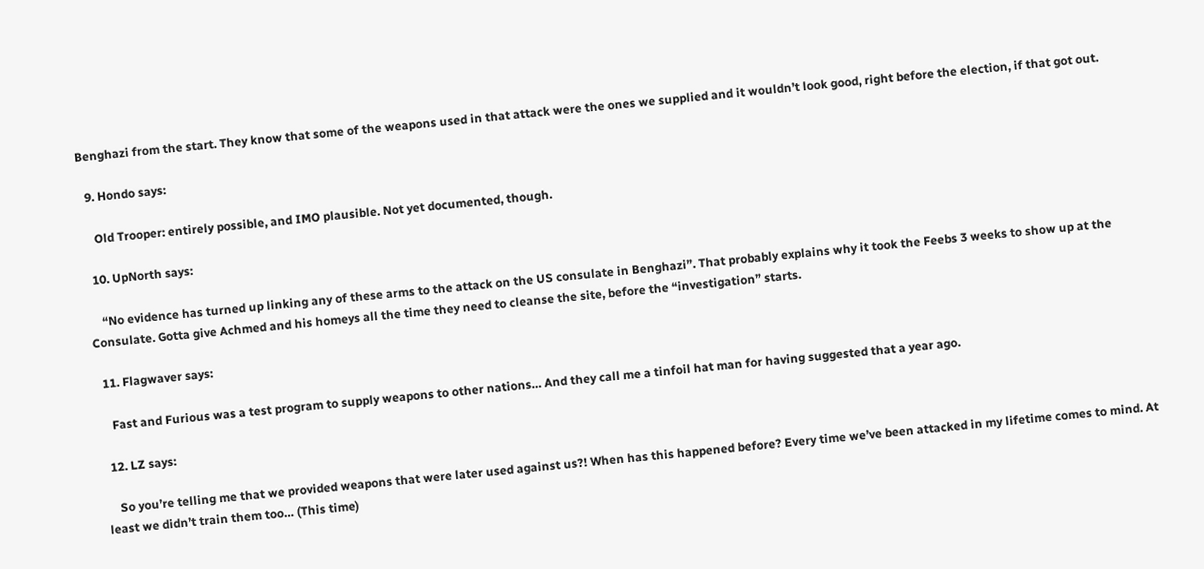Benghazi from the start. They know that some of the weapons used in that attack were the ones we supplied and it wouldn’t look good, right before the election, if that got out.

  9. Hondo says:

    Old Trooper: entirely possible, and IMO plausible. Not yet documented, though.

  10. UpNorth says:

    “No evidence has turned up linking any of these arms to the attack on the US consulate in Benghazi”. That probably explains why it took the Feebs 3 weeks to show up at the Consulate. Gotta give Achmed and his homeys all the time they need to cleanse the site, before the “investigation” starts.

  11. Flagwaver says:

    Fast and Furious was a test program to supply weapons to other nations… And they call me a tinfoil hat man for having suggested that a year ago.

  12. LZ says:

    So you’re telling me that we provided weapons that were later used against us?! When has this happened before? Every time we’ve been attacked in my lifetime comes to mind. At least we didn’t train them too… (This time)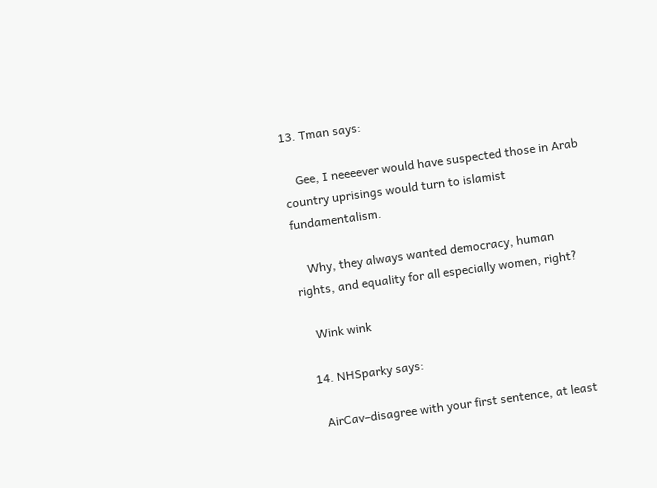13. Tman says:

    Gee, I neeeever would have suspected those in Arab country uprisings would turn to islamist fundamentalism.

    Why, they always wanted democracy, human rights, and equality for all especially women, right?

    Wink wink

  14. NHSparky says:

    AirCav–disagree with your first sentence, at least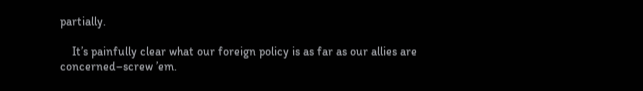partially.

    It’s painfully clear what our foreign policy is as far as our allies are concerned–screw ’em.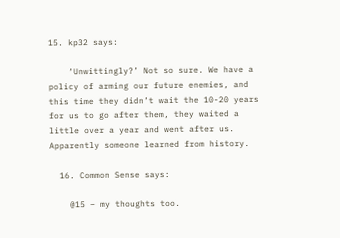15. kp32 says:

    ‘Unwittingly?’ Not so sure. We have a policy of arming our future enemies, and this time they didn’t wait the 10-20 years for us to go after them, they waited a little over a year and went after us. Apparently someone learned from history.

  16. Common Sense says:

    @15 – my thoughts too.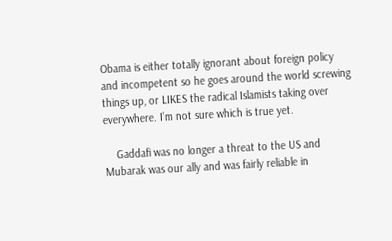Obama is either totally ignorant about foreign policy and incompetent so he goes around the world screwing things up, or LIKES the radical Islamists taking over everywhere. I’m not sure which is true yet.

    Gaddafi was no longer a threat to the US and Mubarak was our ally and was fairly reliable in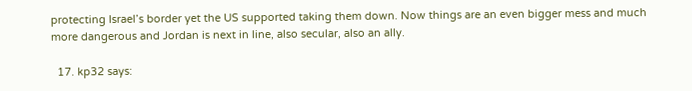protecting Israel’s border yet the US supported taking them down. Now things are an even bigger mess and much more dangerous and Jordan is next in line, also secular, also an ally.

  17. kp32 says: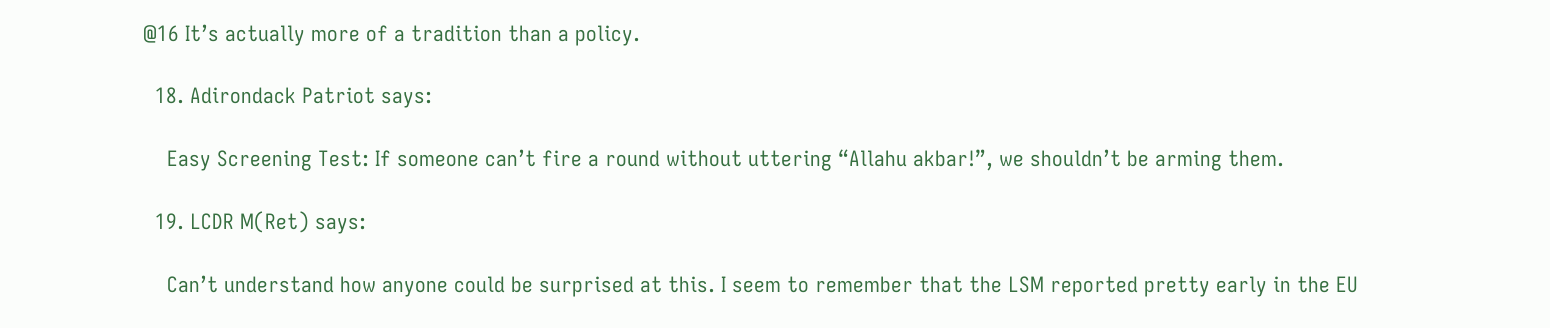@16 It’s actually more of a tradition than a policy.

  18. Adirondack Patriot says:

    Easy Screening Test: If someone can’t fire a round without uttering “Allahu akbar!”, we shouldn’t be arming them.

  19. LCDR M(Ret) says:

    Can’t understand how anyone could be surprised at this. I seem to remember that the LSM reported pretty early in the EU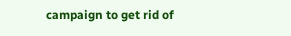campaign to get rid of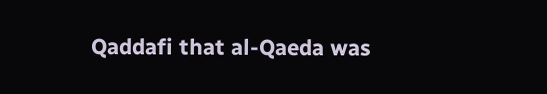Qaddafi that al-Qaeda was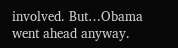involved. But…Obama went ahead anyway.